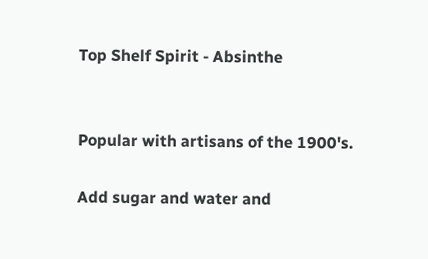Top Shelf Spirit - Absinthe


Popular with artisans of the 1900's.

Add sugar and water and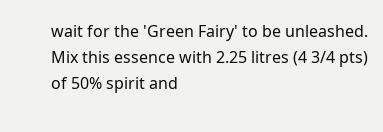wait for the 'Green Fairy' to be unleashed. Mix this essence with 2.25 litres (4 3/4 pts) of 50% spirit and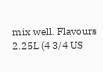mix well. Flavours 2.25L (4 3/4 US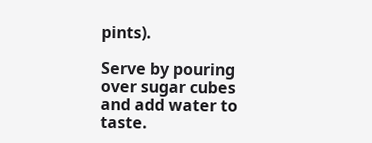pints).

Serve by pouring over sugar cubes and add water to taste.